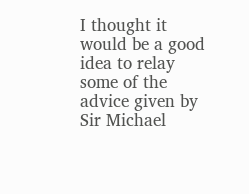I thought it would be a good idea to relay some of the advice given by Sir Michael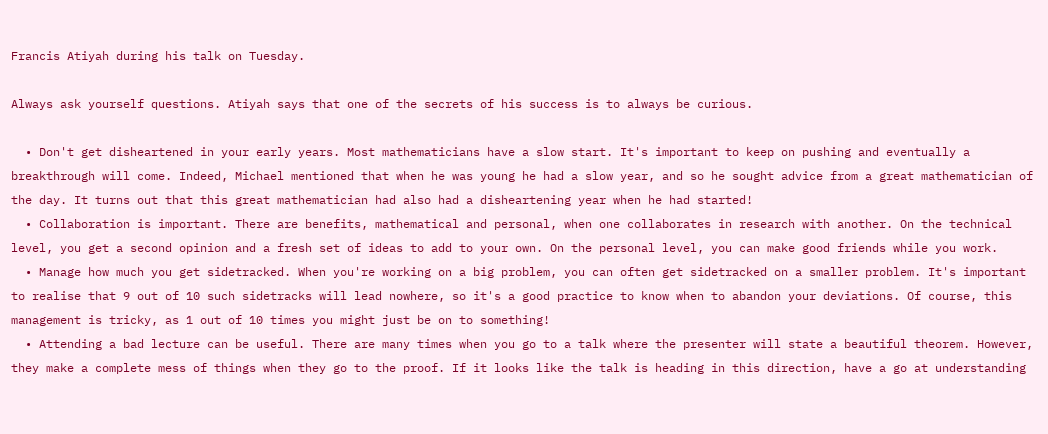Francis Atiyah during his talk on Tuesday.

Always ask yourself questions. Atiyah says that one of the secrets of his success is to always be curious.

  • Don't get disheartened in your early years. Most mathematicians have a slow start. It's important to keep on pushing and eventually a breakthrough will come. Indeed, Michael mentioned that when he was young he had a slow year, and so he sought advice from a great mathematician of the day. It turns out that this great mathematician had also had a disheartening year when he had started!
  • Collaboration is important. There are benefits, mathematical and personal, when one collaborates in research with another. On the technical level, you get a second opinion and a fresh set of ideas to add to your own. On the personal level, you can make good friends while you work.
  • Manage how much you get sidetracked. When you're working on a big problem, you can often get sidetracked on a smaller problem. It's important to realise that 9 out of 10 such sidetracks will lead nowhere, so it's a good practice to know when to abandon your deviations. Of course, this management is tricky, as 1 out of 10 times you might just be on to something!
  • Attending a bad lecture can be useful. There are many times when you go to a talk where the presenter will state a beautiful theorem. However, they make a complete mess of things when they go to the proof. If it looks like the talk is heading in this direction, have a go at understanding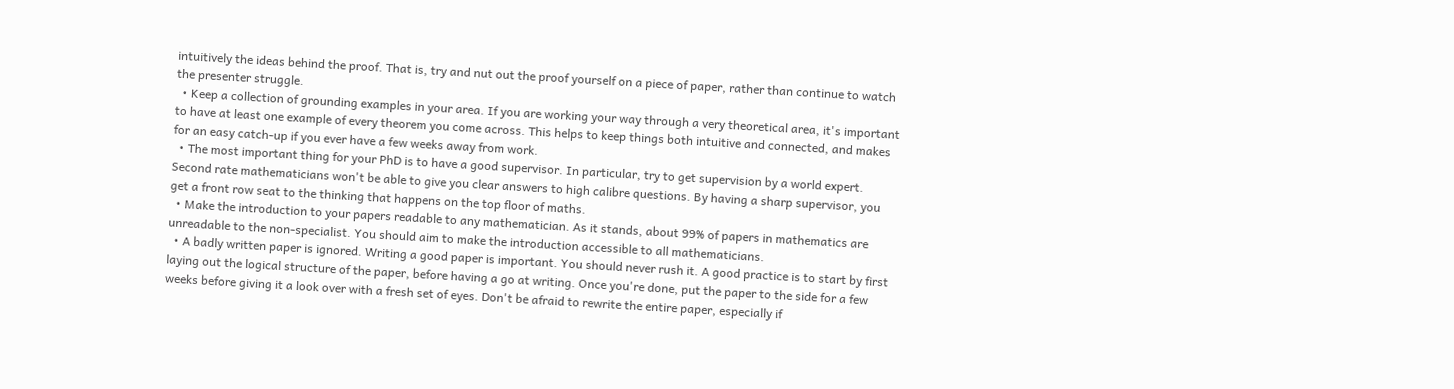intuitively the ideas behind the proof. That is, try and nut out the proof yourself on a piece of paper, rather than continue to watch the presenter struggle.
  • Keep a collection of grounding examples in your area. If you are working your way through a very theoretical area, it's important to have at least one example of every theorem you come across. This helps to keep things both intuitive and connected, and makes for an easy catch-up if you ever have a few weeks away from work.
  • The most important thing for your PhD is to have a good supervisor. In particular, try to get supervision by a world expert. Second rate mathematicians won't be able to give you clear answers to high calibre questions. By having a sharp supervisor, you get a front row seat to the thinking that happens on the top floor of maths.
  • Make the introduction to your papers readable to any mathematician. As it stands, about 99% of papers in mathematics are unreadable to the non-specialist. You should aim to make the introduction accessible to all mathematicians.
  • A badly written paper is ignored. Writing a good paper is important. You should never rush it. A good practice is to start by first laying out the logical structure of the paper, before having a go at writing. Once you're done, put the paper to the side for a few weeks before giving it a look over with a fresh set of eyes. Don't be afraid to rewrite the entire paper, especially if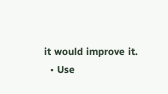it would improve it.
  • Use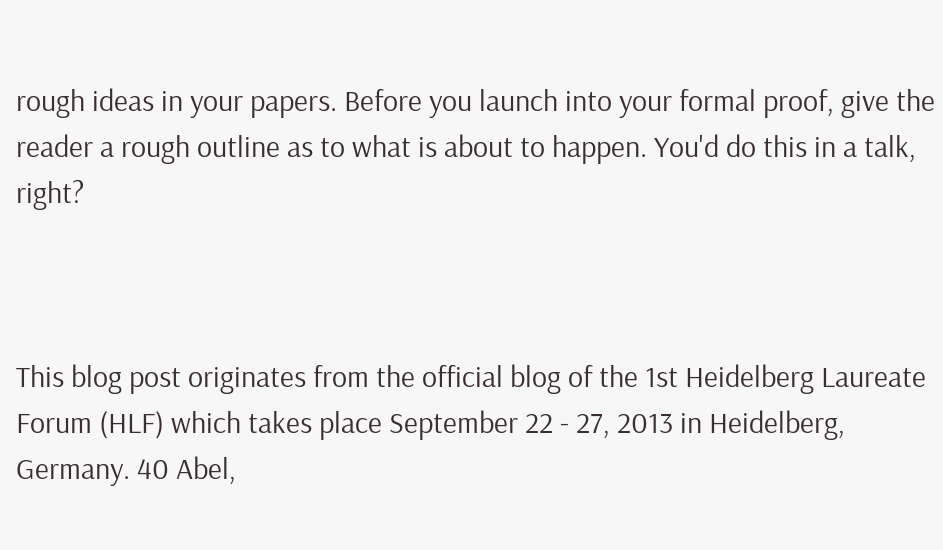rough ideas in your papers. Before you launch into your formal proof, give the reader a rough outline as to what is about to happen. You'd do this in a talk, right?



This blog post originates from the official blog of the 1st Heidelberg Laureate Forum (HLF) which takes place September 22 - 27, 2013 in Heidelberg, Germany. 40 Abel,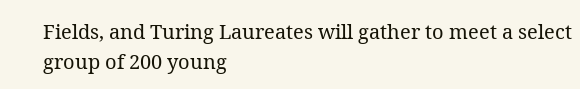Fields, and Turing Laureates will gather to meet a select group of 200 young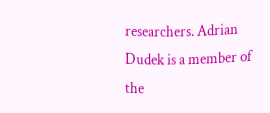researchers. Adrian Dudek is a member of the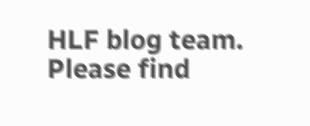HLF blog team. Please find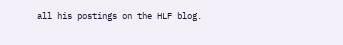all his postings on the HLF blog.